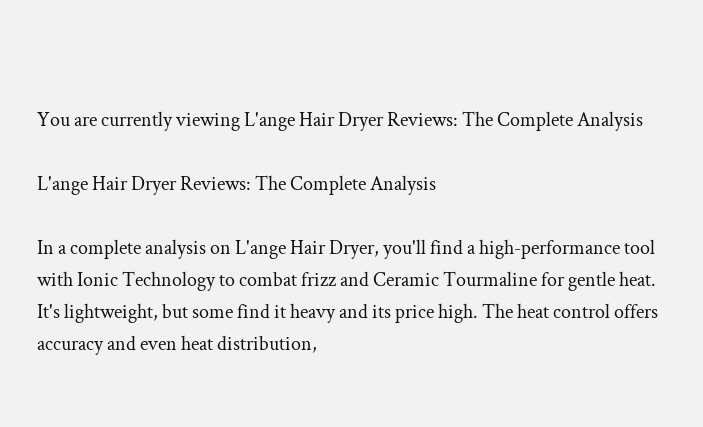You are currently viewing L'ange Hair Dryer Reviews: The Complete Analysis

L'ange Hair Dryer Reviews: The Complete Analysis

In a complete analysis on L'ange Hair Dryer, you'll find a high-performance tool with Ionic Technology to combat frizz and Ceramic Tourmaline for gentle heat. It's lightweight, but some find it heavy and its price high. The heat control offers accuracy and even heat distribution,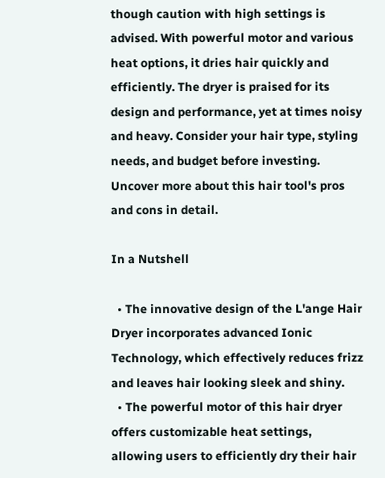though caution with high settings is advised. With powerful motor and various heat options, it dries hair quickly and efficiently. The dryer is praised for its design and performance, yet at times noisy and heavy. Consider your hair type, styling needs, and budget before investing. Uncover more about this hair tool's pros and cons in detail.

In a Nutshell

  • The innovative design of the L'ange Hair Dryer incorporates advanced Ionic Technology, which effectively reduces frizz and leaves hair looking sleek and shiny.
  • The powerful motor of this hair dryer offers customizable heat settings, allowing users to efficiently dry their hair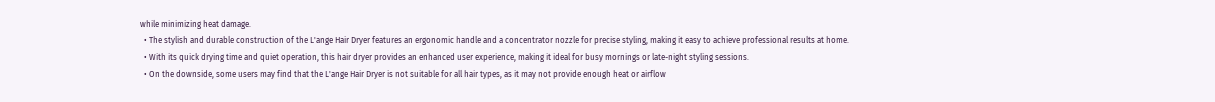while minimizing heat damage.
  • The stylish and durable construction of the L'ange Hair Dryer features an ergonomic handle and a concentrator nozzle for precise styling, making it easy to achieve professional results at home.
  • With its quick drying time and quiet operation, this hair dryer provides an enhanced user experience, making it ideal for busy mornings or late-night styling sessions.
  • On the downside, some users may find that the L'ange Hair Dryer is not suitable for all hair types, as it may not provide enough heat or airflow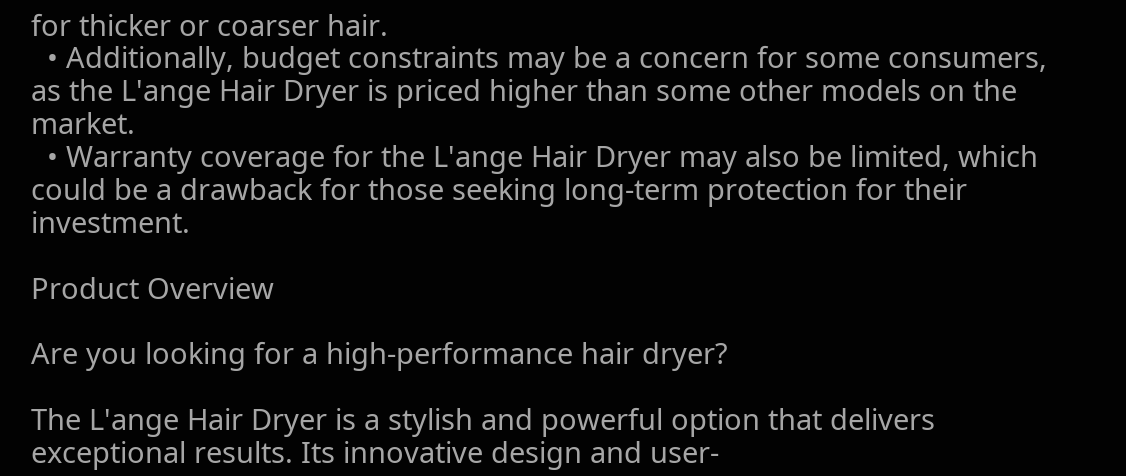for thicker or coarser hair.
  • Additionally, budget constraints may be a concern for some consumers, as the L'ange Hair Dryer is priced higher than some other models on the market.
  • Warranty coverage for the L'ange Hair Dryer may also be limited, which could be a drawback for those seeking long-term protection for their investment.

Product Overview

Are you looking for a high-performance hair dryer?

The L'ange Hair Dryer is a stylish and powerful option that delivers exceptional results. Its innovative design and user-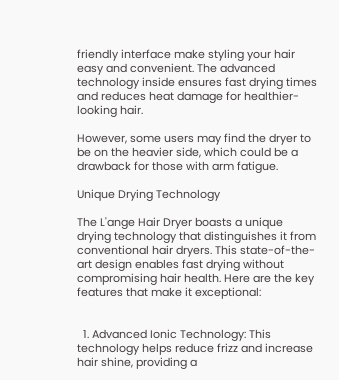friendly interface make styling your hair easy and convenient. The advanced technology inside ensures fast drying times and reduces heat damage for healthier-looking hair.

However, some users may find the dryer to be on the heavier side, which could be a drawback for those with arm fatigue.

Unique Drying Technology

The L'ange Hair Dryer boasts a unique drying technology that distinguishes it from conventional hair dryers. This state-of-the-art design enables fast drying without compromising hair health. Here are the key features that make it exceptional:


  1. Advanced Ionic Technology: This technology helps reduce frizz and increase hair shine, providing a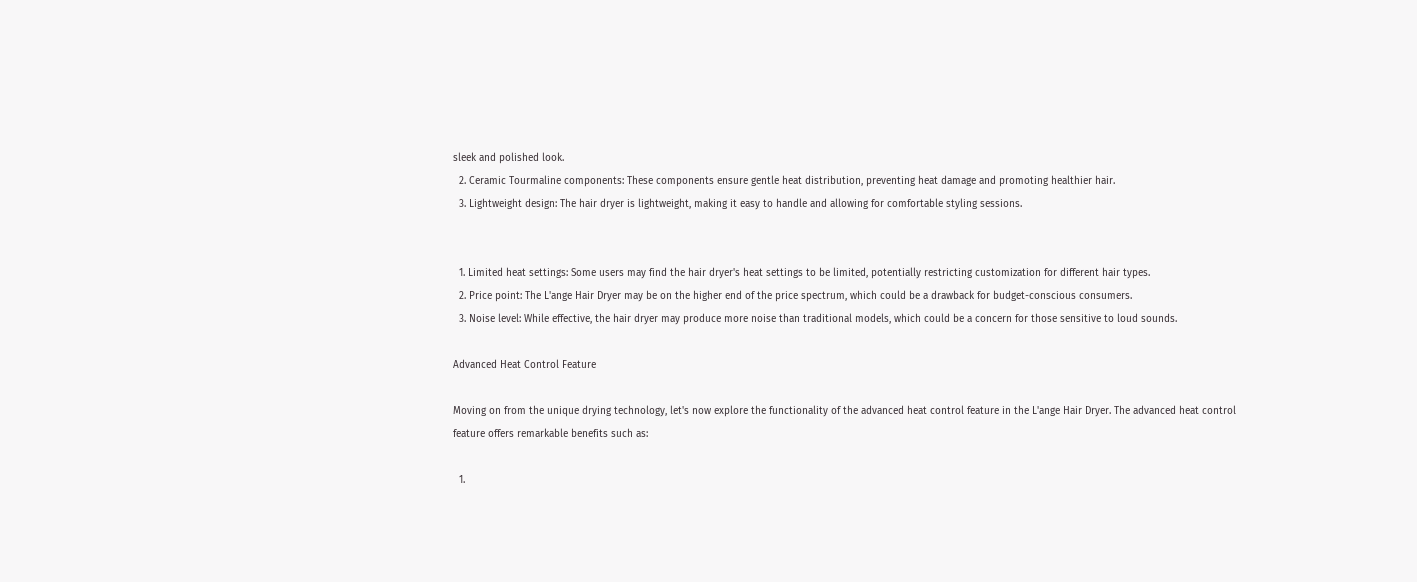sleek and polished look.
  2. Ceramic Tourmaline components: These components ensure gentle heat distribution, preventing heat damage and promoting healthier hair.
  3. Lightweight design: The hair dryer is lightweight, making it easy to handle and allowing for comfortable styling sessions.


  1. Limited heat settings: Some users may find the hair dryer's heat settings to be limited, potentially restricting customization for different hair types.
  2. Price point: The L'ange Hair Dryer may be on the higher end of the price spectrum, which could be a drawback for budget-conscious consumers.
  3. Noise level: While effective, the hair dryer may produce more noise than traditional models, which could be a concern for those sensitive to loud sounds.

Advanced Heat Control Feature

Moving on from the unique drying technology, let's now explore the functionality of the advanced heat control feature in the L'ange Hair Dryer. The advanced heat control feature offers remarkable benefits such as:

  1.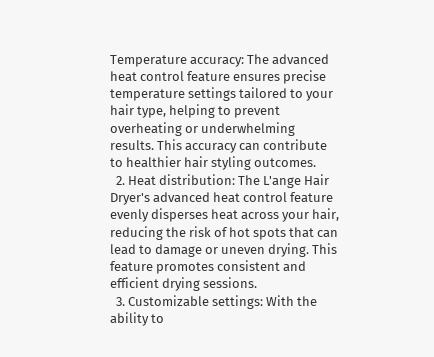Temperature accuracy: The advanced heat control feature ensures precise temperature settings tailored to your hair type, helping to prevent overheating or underwhelming results. This accuracy can contribute to healthier hair styling outcomes.
  2. Heat distribution: The L'ange Hair Dryer's advanced heat control feature evenly disperses heat across your hair, reducing the risk of hot spots that can lead to damage or uneven drying. This feature promotes consistent and efficient drying sessions.
  3. Customizable settings: With the ability to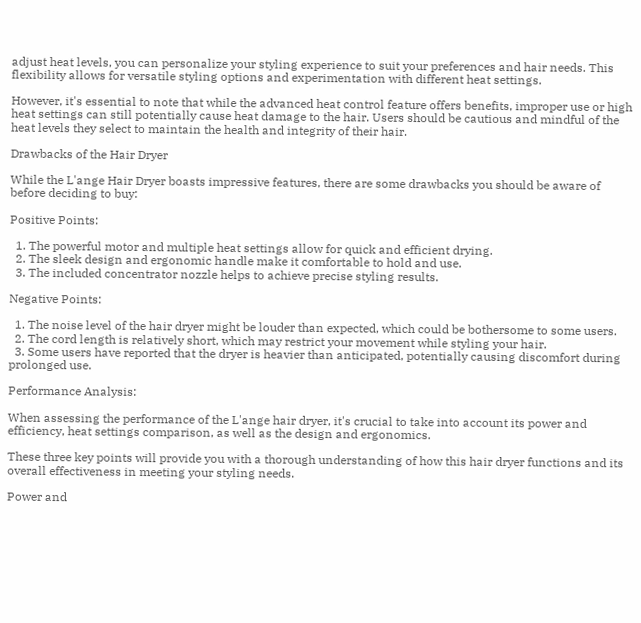adjust heat levels, you can personalize your styling experience to suit your preferences and hair needs. This flexibility allows for versatile styling options and experimentation with different heat settings.

However, it's essential to note that while the advanced heat control feature offers benefits, improper use or high heat settings can still potentially cause heat damage to the hair. Users should be cautious and mindful of the heat levels they select to maintain the health and integrity of their hair.

Drawbacks of the Hair Dryer

While the L'ange Hair Dryer boasts impressive features, there are some drawbacks you should be aware of before deciding to buy:

Positive Points:

  1. The powerful motor and multiple heat settings allow for quick and efficient drying.
  2. The sleek design and ergonomic handle make it comfortable to hold and use.
  3. The included concentrator nozzle helps to achieve precise styling results.

Negative Points:

  1. The noise level of the hair dryer might be louder than expected, which could be bothersome to some users.
  2. The cord length is relatively short, which may restrict your movement while styling your hair.
  3. Some users have reported that the dryer is heavier than anticipated, potentially causing discomfort during prolonged use.

Performance Analysis:

When assessing the performance of the L'ange hair dryer, it's crucial to take into account its power and efficiency, heat settings comparison, as well as the design and ergonomics.

These three key points will provide you with a thorough understanding of how this hair dryer functions and its overall effectiveness in meeting your styling needs.

Power and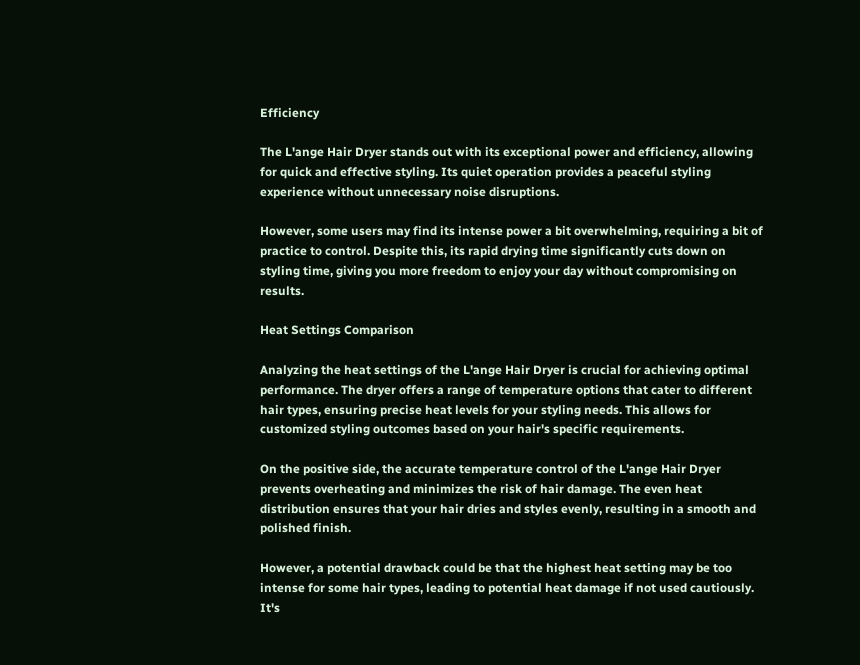Efficiency

The L'ange Hair Dryer stands out with its exceptional power and efficiency, allowing for quick and effective styling. Its quiet operation provides a peaceful styling experience without unnecessary noise disruptions.

However, some users may find its intense power a bit overwhelming, requiring a bit of practice to control. Despite this, its rapid drying time significantly cuts down on styling time, giving you more freedom to enjoy your day without compromising on results.

Heat Settings Comparison

Analyzing the heat settings of the L'ange Hair Dryer is crucial for achieving optimal performance. The dryer offers a range of temperature options that cater to different hair types, ensuring precise heat levels for your styling needs. This allows for customized styling outcomes based on your hair's specific requirements.

On the positive side, the accurate temperature control of the L'ange Hair Dryer prevents overheating and minimizes the risk of hair damage. The even heat distribution ensures that your hair dries and styles evenly, resulting in a smooth and polished finish.

However, a potential drawback could be that the highest heat setting may be too intense for some hair types, leading to potential heat damage if not used cautiously. It's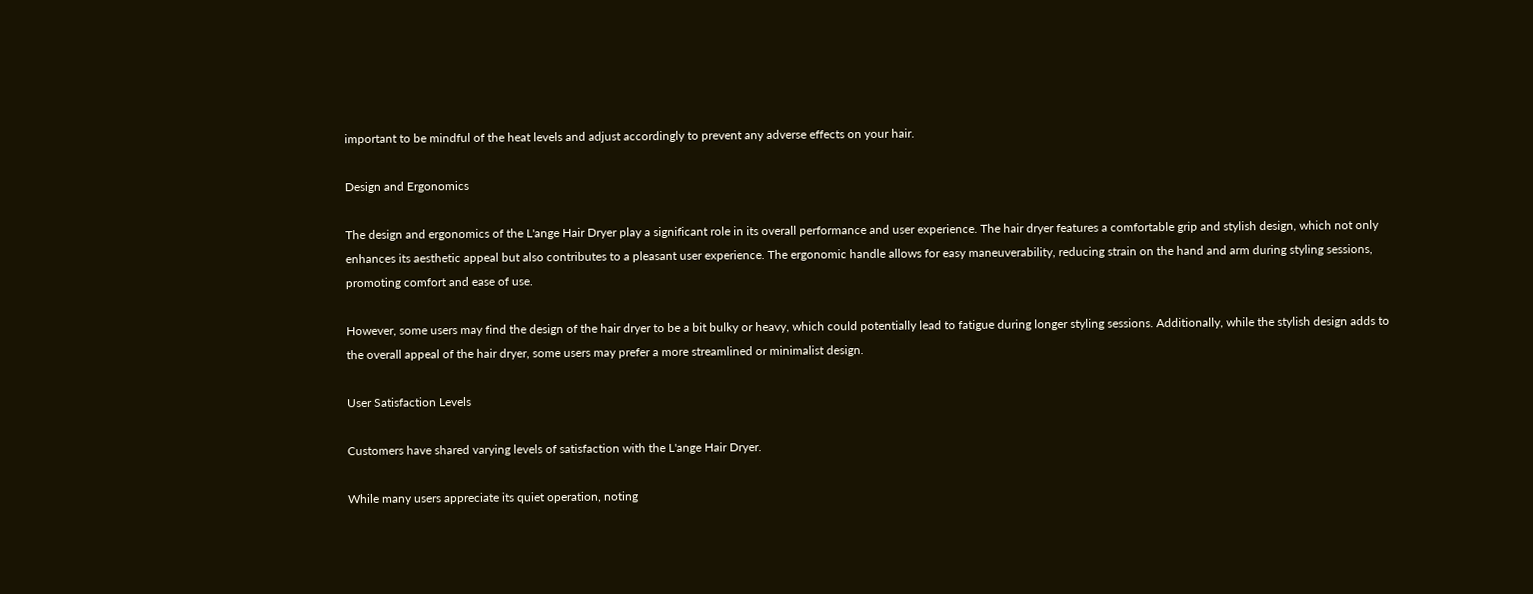important to be mindful of the heat levels and adjust accordingly to prevent any adverse effects on your hair.

Design and Ergonomics

The design and ergonomics of the L'ange Hair Dryer play a significant role in its overall performance and user experience. The hair dryer features a comfortable grip and stylish design, which not only enhances its aesthetic appeal but also contributes to a pleasant user experience. The ergonomic handle allows for easy maneuverability, reducing strain on the hand and arm during styling sessions, promoting comfort and ease of use.

However, some users may find the design of the hair dryer to be a bit bulky or heavy, which could potentially lead to fatigue during longer styling sessions. Additionally, while the stylish design adds to the overall appeal of the hair dryer, some users may prefer a more streamlined or minimalist design.

User Satisfaction Levels

Customers have shared varying levels of satisfaction with the L'ange Hair Dryer.

While many users appreciate its quiet operation, noting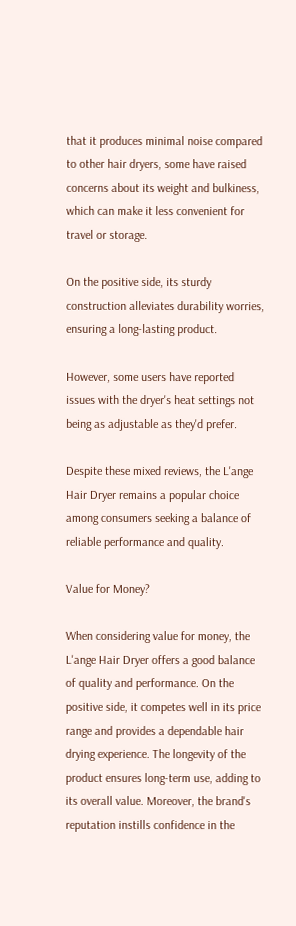that it produces minimal noise compared to other hair dryers, some have raised concerns about its weight and bulkiness, which can make it less convenient for travel or storage.

On the positive side, its sturdy construction alleviates durability worries, ensuring a long-lasting product.

However, some users have reported issues with the dryer's heat settings not being as adjustable as they'd prefer.

Despite these mixed reviews, the L'ange Hair Dryer remains a popular choice among consumers seeking a balance of reliable performance and quality.

Value for Money?

When considering value for money, the L'ange Hair Dryer offers a good balance of quality and performance. On the positive side, it competes well in its price range and provides a dependable hair drying experience. The longevity of the product ensures long-term use, adding to its overall value. Moreover, the brand's reputation instills confidence in the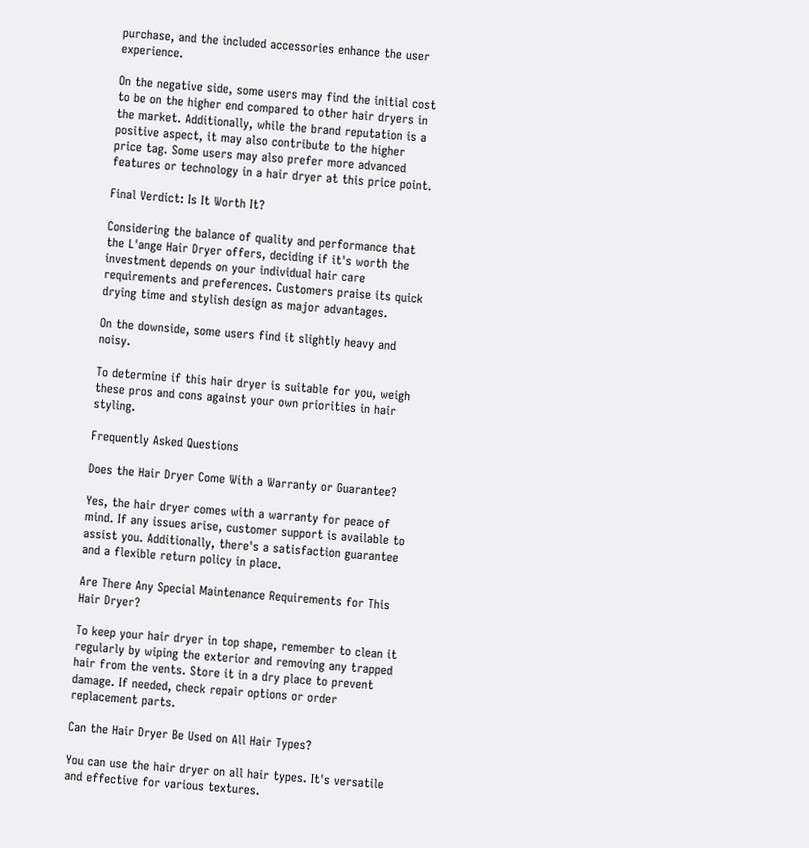purchase, and the included accessories enhance the user experience.

On the negative side, some users may find the initial cost to be on the higher end compared to other hair dryers in the market. Additionally, while the brand reputation is a positive aspect, it may also contribute to the higher price tag. Some users may also prefer more advanced features or technology in a hair dryer at this price point.

Final Verdict: Is It Worth It?

Considering the balance of quality and performance that the L'ange Hair Dryer offers, deciding if it's worth the investment depends on your individual hair care requirements and preferences. Customers praise its quick drying time and stylish design as major advantages.

On the downside, some users find it slightly heavy and noisy.

To determine if this hair dryer is suitable for you, weigh these pros and cons against your own priorities in hair styling.

Frequently Asked Questions

Does the Hair Dryer Come With a Warranty or Guarantee?

Yes, the hair dryer comes with a warranty for peace of mind. If any issues arise, customer support is available to assist you. Additionally, there's a satisfaction guarantee and a flexible return policy in place.

Are There Any Special Maintenance Requirements for This Hair Dryer?

To keep your hair dryer in top shape, remember to clean it regularly by wiping the exterior and removing any trapped hair from the vents. Store it in a dry place to prevent damage. If needed, check repair options or order replacement parts.

Can the Hair Dryer Be Used on All Hair Types?

You can use the hair dryer on all hair types. It's versatile and effective for various textures.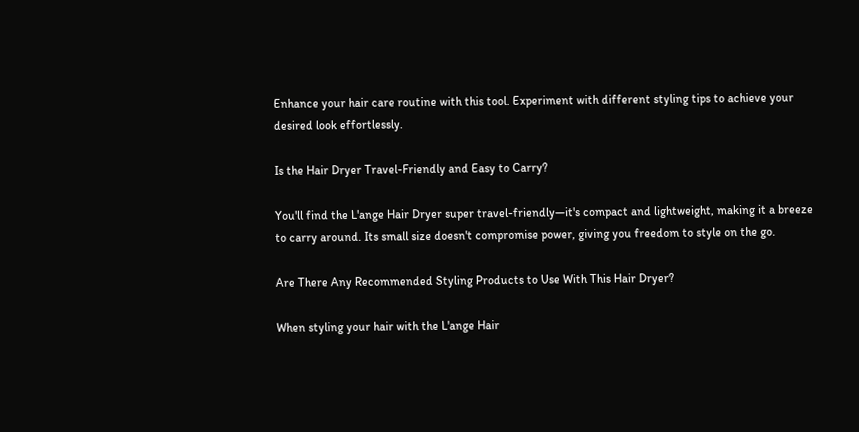Enhance your hair care routine with this tool. Experiment with different styling tips to achieve your desired look effortlessly.

Is the Hair Dryer Travel-Friendly and Easy to Carry?

You'll find the L'ange Hair Dryer super travel-friendly—it's compact and lightweight, making it a breeze to carry around. Its small size doesn't compromise power, giving you freedom to style on the go.

Are There Any Recommended Styling Products to Use With This Hair Dryer?

When styling your hair with the L'ange Hair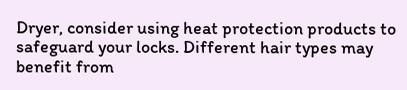Dryer, consider using heat protection products to safeguard your locks. Different hair types may benefit from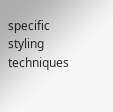specific styling techniques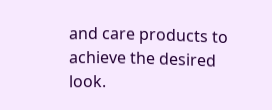and care products to achieve the desired look.